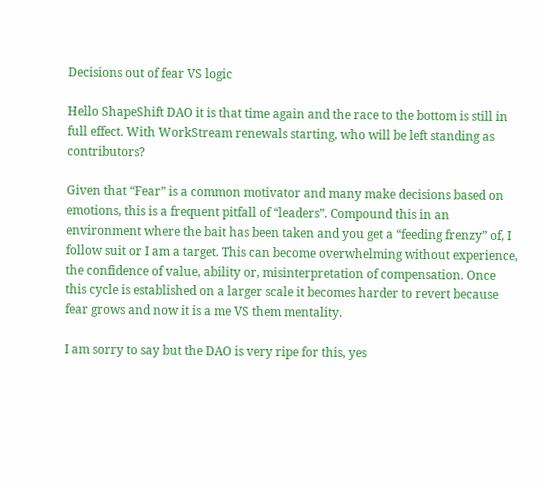Decisions out of fear VS logic

Hello ShapeShift DAO it is that time again and the race to the bottom is still in full effect. With WorkStream renewals starting, who will be left standing as contributors?

Given that “Fear” is a common motivator and many make decisions based on emotions, this is a frequent pitfall of “leaders”. Compound this in an environment where the bait has been taken and you get a “feeding frenzy” of, I follow suit or I am a target. This can become overwhelming without experience, the confidence of value, ability or, misinterpretation of compensation. Once this cycle is established on a larger scale it becomes harder to revert because fear grows and now it is a me VS them mentality.

I am sorry to say but the DAO is very ripe for this, yes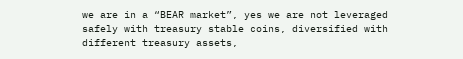we are in a “BEAR market”, yes we are not leveraged safely with treasury stable coins, diversified with different treasury assets,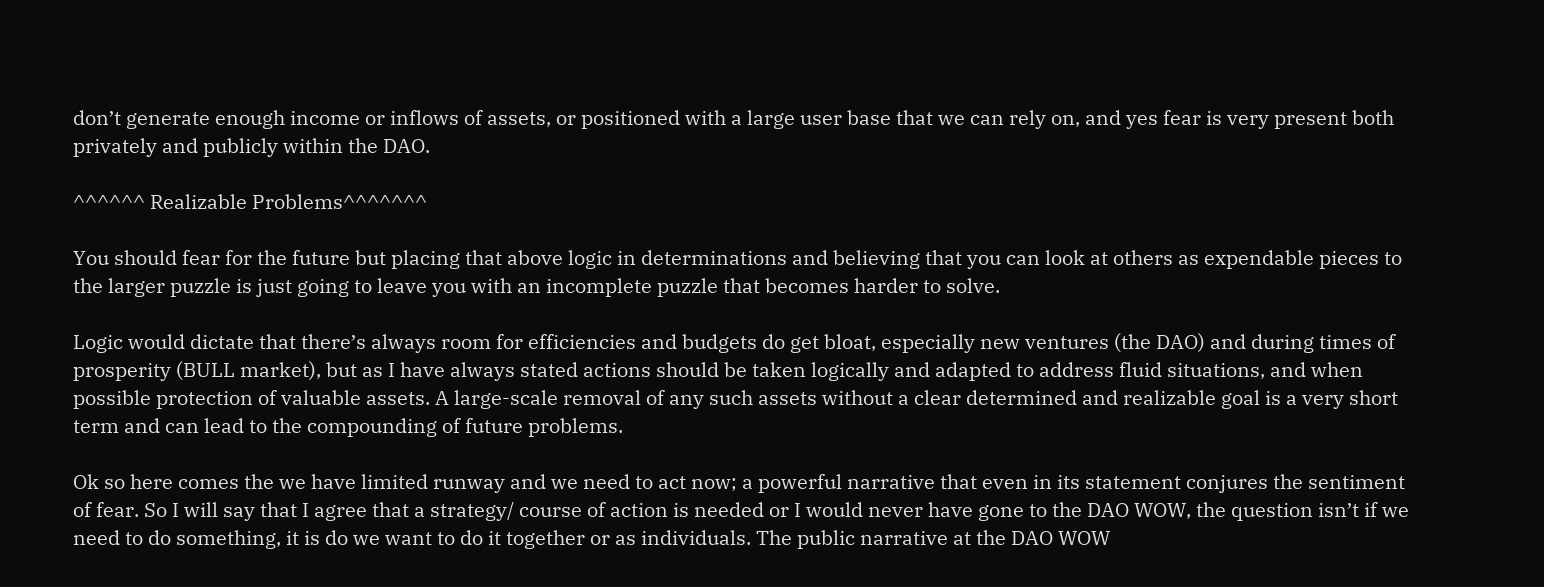don’t generate enough income or inflows of assets, or positioned with a large user base that we can rely on, and yes fear is very present both privately and publicly within the DAO.

^^^^^^ Realizable Problems^^^^^^^

You should fear for the future but placing that above logic in determinations and believing that you can look at others as expendable pieces to the larger puzzle is just going to leave you with an incomplete puzzle that becomes harder to solve.

Logic would dictate that there’s always room for efficiencies and budgets do get bloat, especially new ventures (the DAO) and during times of prosperity (BULL market), but as I have always stated actions should be taken logically and adapted to address fluid situations, and when possible protection of valuable assets. A large-scale removal of any such assets without a clear determined and realizable goal is a very short term and can lead to the compounding of future problems.

Ok so here comes the we have limited runway and we need to act now; a powerful narrative that even in its statement conjures the sentiment of fear. So I will say that I agree that a strategy/ course of action is needed or I would never have gone to the DAO WOW, the question isn’t if we need to do something, it is do we want to do it together or as individuals. The public narrative at the DAO WOW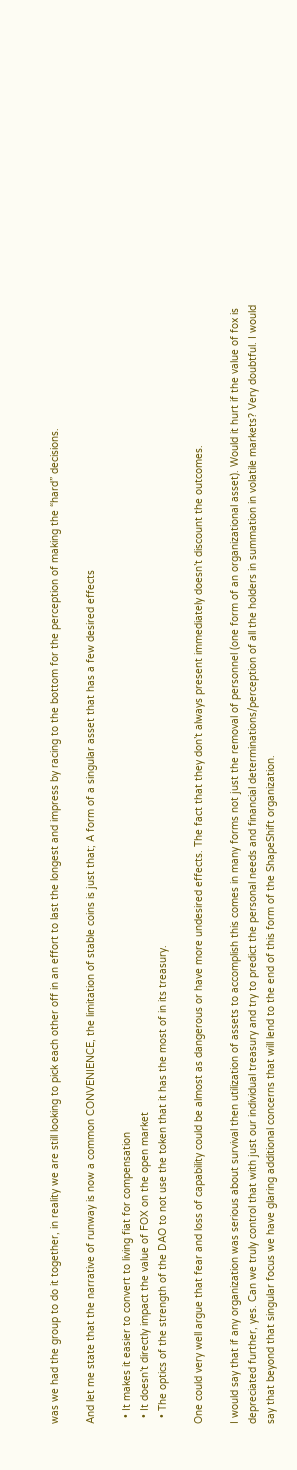was we had the group to do it together, in reality we are still looking to pick each other off in an effort to last the longest and impress by racing to the bottom for the perception of making the “hard” decisions.

And let me state that the narrative of runway is now a common CONVENIENCE, the limitation of stable coins is just that; A form of a singular asset that has a few desired effects

  • It makes it easier to convert to living fiat for compensation
  • It doesn’t directly impact the value of FOX on the open market
  • The optics of the strength of the DAO to not use the token that it has the most of in its treasury.

One could very well argue that fear and loss of capability could be almost as dangerous or have more undesired effects. The fact that they don’t always present immediately doesn’t discount the outcomes.

I would say that if any organization was serious about survival then utilization of assets to accomplish this comes in many forms not just the removal of personnel (one form of an organizational asset). Would it hurt if the value of fox is depreciated further, yes. Can we truly control that with just our individual treasury and try to predict the personal needs and financial determinations/perception of all the holders in summation in volatile markets? Very doubtful. I would say that beyond that singular focus we have glaring additional concerns that will lend to the end of this form of the ShapeShift organization.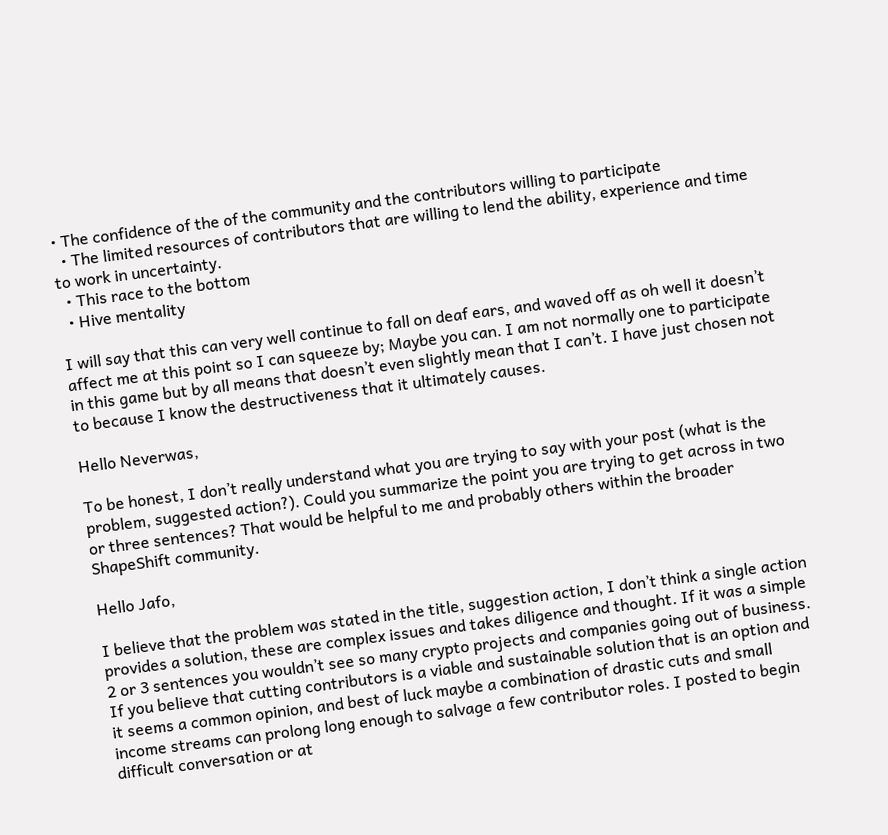• The confidence of the of the community and the contributors willing to participate
  • The limited resources of contributors that are willing to lend the ability, experience and time to work in uncertainty.
  • This race to the bottom
  • Hive mentality

I will say that this can very well continue to fall on deaf ears, and waved off as oh well it doesn’t affect me at this point so I can squeeze by; Maybe you can. I am not normally one to participate in this game but by all means that doesn’t even slightly mean that I can’t. I have just chosen not to because I know the destructiveness that it ultimately causes.

Hello Neverwas,

To be honest, I don’t really understand what you are trying to say with your post (what is the problem, suggested action?). Could you summarize the point you are trying to get across in two or three sentences? That would be helpful to me and probably others within the broader ShapeShift community.

Hello Jafo,

I believe that the problem was stated in the title, suggestion action, I don’t think a single action provides a solution, these are complex issues and takes diligence and thought. If it was a simple 2 or 3 sentences you wouldn’t see so many crypto projects and companies going out of business. If you believe that cutting contributors is a viable and sustainable solution that is an option and it seems a common opinion, and best of luck maybe a combination of drastic cuts and small income streams can prolong long enough to salvage a few contributor roles. I posted to begin difficult conversation or at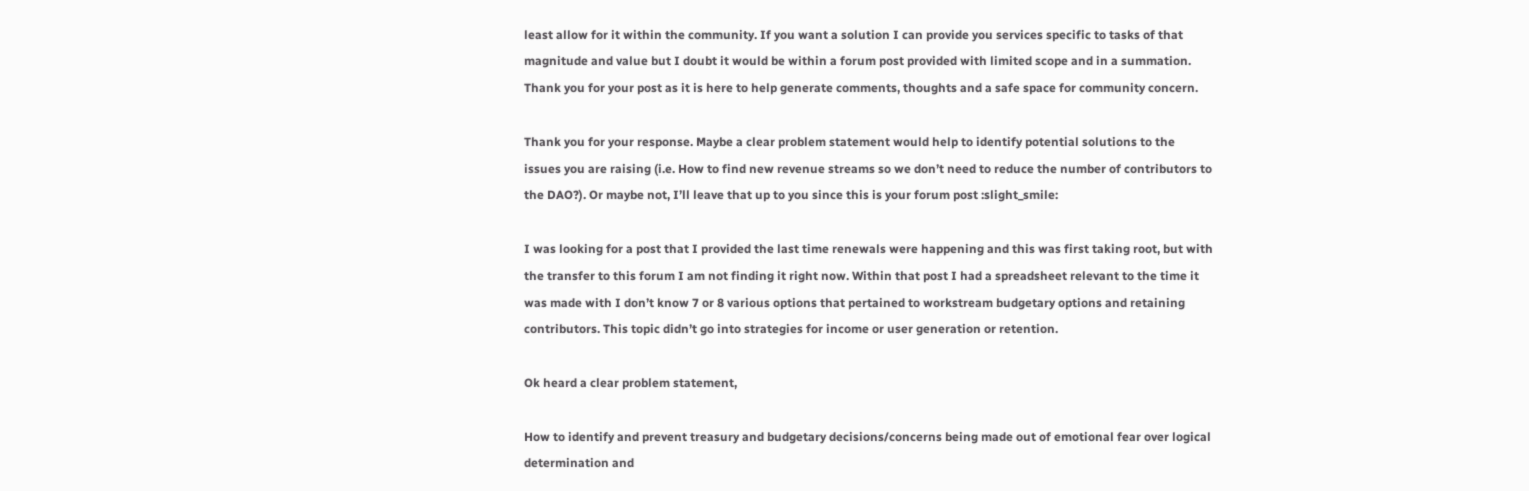least allow for it within the community. If you want a solution I can provide you services specific to tasks of that magnitude and value but I doubt it would be within a forum post provided with limited scope and in a summation. Thank you for your post as it is here to help generate comments, thoughts and a safe space for community concern.

Thank you for your response. Maybe a clear problem statement would help to identify potential solutions to the issues you are raising (i.e. How to find new revenue streams so we don’t need to reduce the number of contributors to the DAO?). Or maybe not, I’ll leave that up to you since this is your forum post :slight_smile:

I was looking for a post that I provided the last time renewals were happening and this was first taking root, but with the transfer to this forum I am not finding it right now. Within that post I had a spreadsheet relevant to the time it was made with I don’t know 7 or 8 various options that pertained to workstream budgetary options and retaining contributors. This topic didn’t go into strategies for income or user generation or retention.

Ok heard a clear problem statement,

How to identify and prevent treasury and budgetary decisions/concerns being made out of emotional fear over logical determination and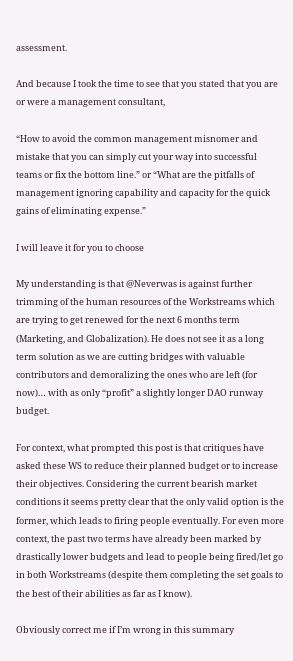assessment.

And because I took the time to see that you stated that you are or were a management consultant,

“How to avoid the common management misnomer and mistake that you can simply cut your way into successful teams or fix the bottom line.” or “What are the pitfalls of management ignoring capability and capacity for the quick gains of eliminating expense.”

I will leave it for you to choose

My understanding is that @Neverwas is against further trimming of the human resources of the Workstreams which are trying to get renewed for the next 6 months term (Marketing, and Globalization). He does not see it as a long term solution as we are cutting bridges with valuable contributors and demoralizing the ones who are left (for now)… with as only “profit” a slightly longer DAO runway budget.

For context, what prompted this post is that critiques have asked these WS to reduce their planned budget or to increase their objectives. Considering the current bearish market conditions it seems pretty clear that the only valid option is the former, which leads to firing people eventually. For even more context, the past two terms have already been marked by drastically lower budgets and lead to people being fired/let go in both Workstreams (despite them completing the set goals to the best of their abilities as far as I know).

Obviously correct me if I’m wrong in this summary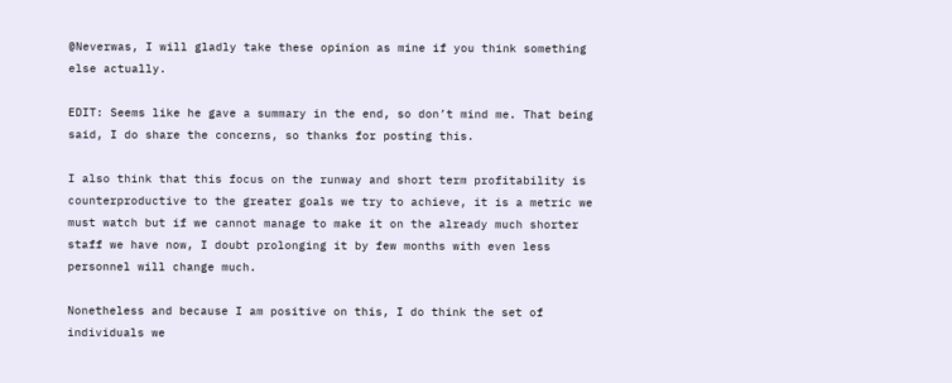@Neverwas, I will gladly take these opinion as mine if you think something else actually.

EDIT: Seems like he gave a summary in the end, so don’t mind me. That being said, I do share the concerns, so thanks for posting this.

I also think that this focus on the runway and short term profitability is counterproductive to the greater goals we try to achieve, it is a metric we must watch but if we cannot manage to make it on the already much shorter staff we have now, I doubt prolonging it by few months with even less personnel will change much.

Nonetheless and because I am positive on this, I do think the set of individuals we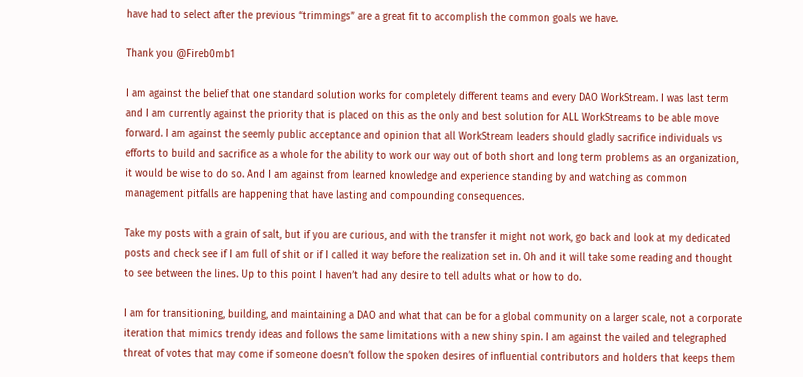have had to select after the previous “trimmings” are a great fit to accomplish the common goals we have.

Thank you @Fireb0mb1

I am against the belief that one standard solution works for completely different teams and every DAO WorkStream. I was last term and I am currently against the priority that is placed on this as the only and best solution for ALL WorkStreams to be able move forward. I am against the seemly public acceptance and opinion that all WorkStream leaders should gladly sacrifice individuals vs efforts to build and sacrifice as a whole for the ability to work our way out of both short and long term problems as an organization, it would be wise to do so. And I am against from learned knowledge and experience standing by and watching as common management pitfalls are happening that have lasting and compounding consequences.

Take my posts with a grain of salt, but if you are curious, and with the transfer it might not work, go back and look at my dedicated posts and check see if I am full of shit or if I called it way before the realization set in. Oh and it will take some reading and thought to see between the lines. Up to this point I haven’t had any desire to tell adults what or how to do.

I am for transitioning, building, and maintaining a DAO and what that can be for a global community on a larger scale, not a corporate iteration that mimics trendy ideas and follows the same limitations with a new shiny spin. I am against the vailed and telegraphed threat of votes that may come if someone doesn’t follow the spoken desires of influential contributors and holders that keeps them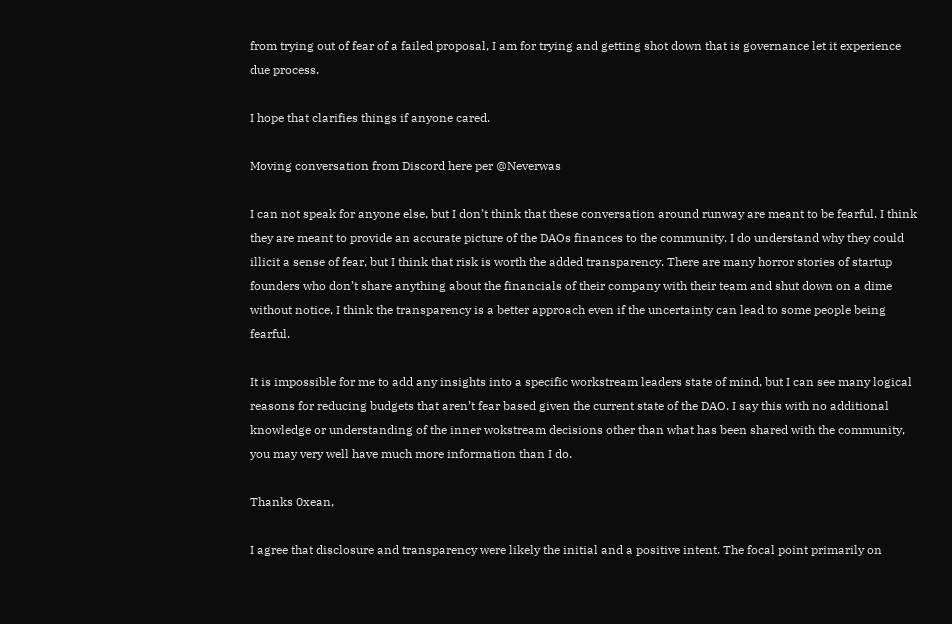from trying out of fear of a failed proposal, I am for trying and getting shot down that is governance let it experience due process.

I hope that clarifies things if anyone cared.

Moving conversation from Discord here per @Neverwas

I can not speak for anyone else, but I don’t think that these conversation around runway are meant to be fearful. I think they are meant to provide an accurate picture of the DAOs finances to the community. I do understand why they could illicit a sense of fear, but I think that risk is worth the added transparency. There are many horror stories of startup founders who don’t share anything about the financials of their company with their team and shut down on a dime without notice, I think the transparency is a better approach even if the uncertainty can lead to some people being fearful.

It is impossible for me to add any insights into a specific workstream leaders state of mind, but I can see many logical reasons for reducing budgets that aren’t fear based given the current state of the DAO. I say this with no additional knowledge or understanding of the inner wokstream decisions other than what has been shared with the community, you may very well have much more information than I do.

Thanks 0xean,

I agree that disclosure and transparency were likely the initial and a positive intent. The focal point primarily on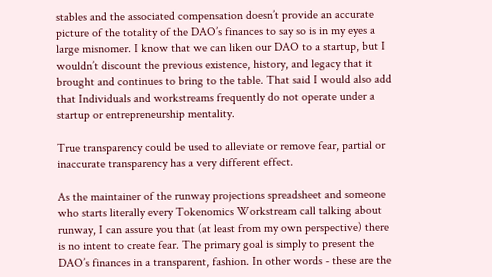stables and the associated compensation doesn’t provide an accurate picture of the totality of the DAO’s finances to say so is in my eyes a large misnomer. I know that we can liken our DAO to a startup, but I wouldn’t discount the previous existence, history, and legacy that it brought and continues to bring to the table. That said I would also add that Individuals and workstreams frequently do not operate under a startup or entrepreneurship mentality.

True transparency could be used to alleviate or remove fear, partial or inaccurate transparency has a very different effect.

As the maintainer of the runway projections spreadsheet and someone who starts literally every Tokenomics Workstream call talking about runway, I can assure you that (at least from my own perspective) there is no intent to create fear. The primary goal is simply to present the DAO’s finances in a transparent, fashion. In other words - these are the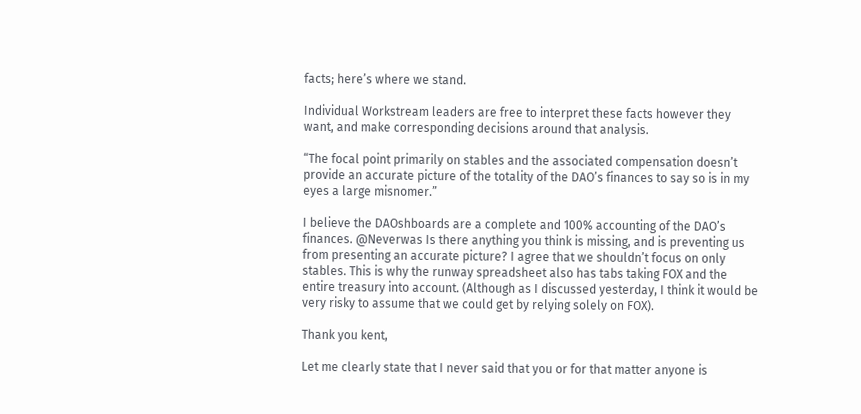facts; here’s where we stand.

Individual Workstream leaders are free to interpret these facts however they want, and make corresponding decisions around that analysis.

“The focal point primarily on stables and the associated compensation doesn’t provide an accurate picture of the totality of the DAO’s finances to say so is in my eyes a large misnomer.”

I believe the DAOshboards are a complete and 100% accounting of the DAO’s finances. @Neverwas Is there anything you think is missing, and is preventing us from presenting an accurate picture? I agree that we shouldn’t focus on only stables. This is why the runway spreadsheet also has tabs taking FOX and the entire treasury into account. (Although as I discussed yesterday, I think it would be very risky to assume that we could get by relying solely on FOX).

Thank you kent,

Let me clearly state that I never said that you or for that matter anyone is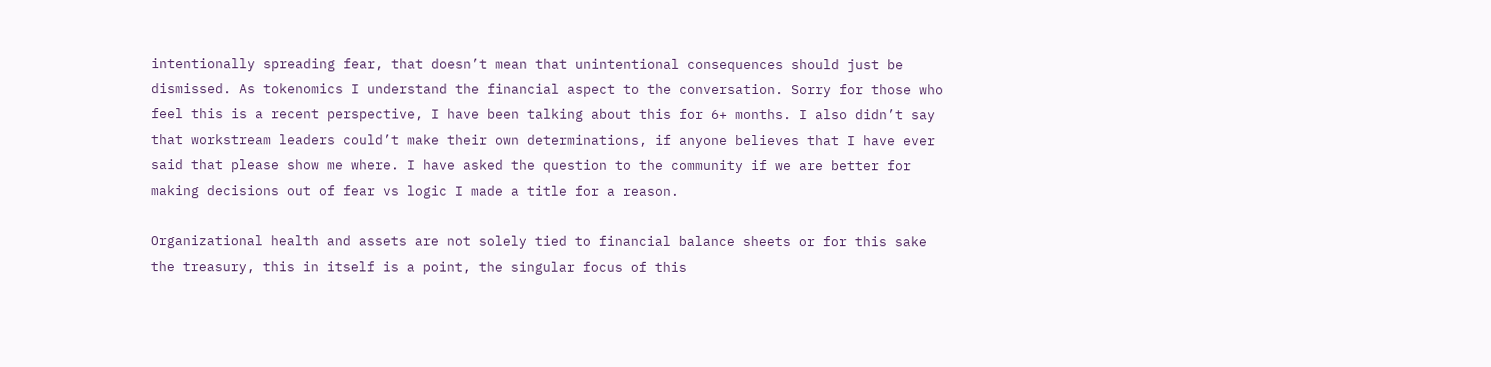intentionally spreading fear, that doesn’t mean that unintentional consequences should just be dismissed. As tokenomics I understand the financial aspect to the conversation. Sorry for those who feel this is a recent perspective, I have been talking about this for 6+ months. I also didn’t say that workstream leaders could’t make their own determinations, if anyone believes that I have ever said that please show me where. I have asked the question to the community if we are better for making decisions out of fear vs logic I made a title for a reason.

Organizational health and assets are not solely tied to financial balance sheets or for this sake the treasury, this in itself is a point, the singular focus of this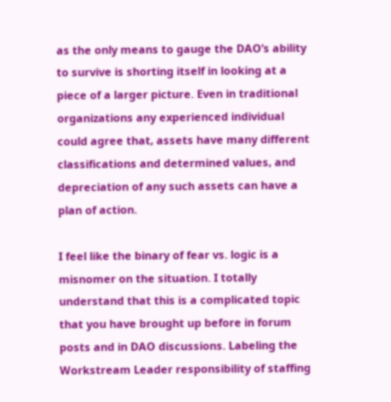as the only means to gauge the DAO’s ability to survive is shorting itself in looking at a piece of a larger picture. Even in traditional organizations any experienced individual could agree that, assets have many different classifications and determined values, and depreciation of any such assets can have a plan of action.

I feel like the binary of fear vs. logic is a misnomer on the situation. I totally understand that this is a complicated topic that you have brought up before in forum posts and in DAO discussions. Labeling the Workstream Leader responsibility of staffing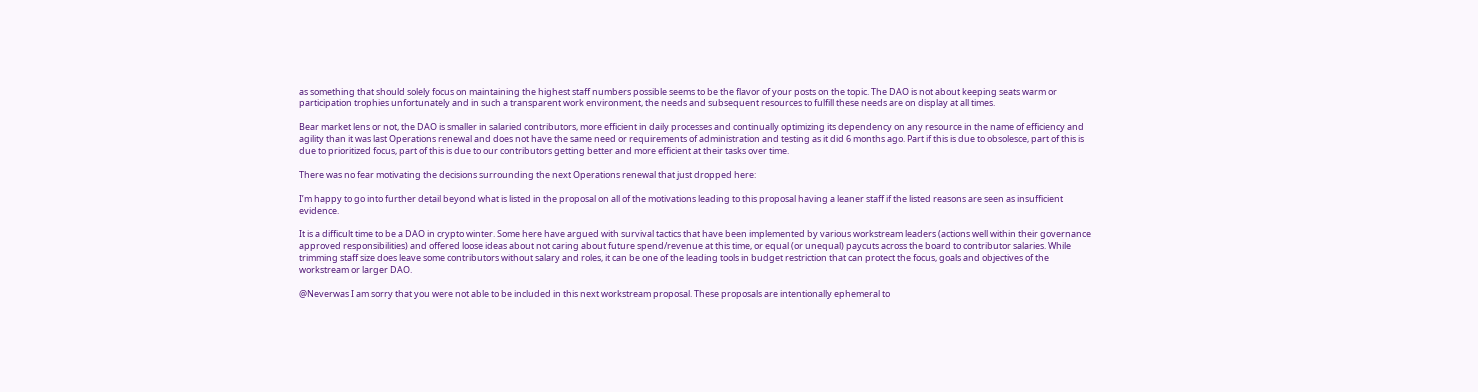as something that should solely focus on maintaining the highest staff numbers possible seems to be the flavor of your posts on the topic. The DAO is not about keeping seats warm or participation trophies unfortunately and in such a transparent work environment, the needs and subsequent resources to fulfill these needs are on display at all times.

Bear market lens or not, the DAO is smaller in salaried contributors, more efficient in daily processes and continually optimizing its dependency on any resource in the name of efficiency and agility than it was last Operations renewal and does not have the same need or requirements of administration and testing as it did 6 months ago. Part if this is due to obsolesce, part of this is due to prioritized focus, part of this is due to our contributors getting better and more efficient at their tasks over time.

There was no fear motivating the decisions surrounding the next Operations renewal that just dropped here:

I’m happy to go into further detail beyond what is listed in the proposal on all of the motivations leading to this proposal having a leaner staff if the listed reasons are seen as insufficient evidence.

It is a difficult time to be a DAO in crypto winter. Some here have argued with survival tactics that have been implemented by various workstream leaders (actions well within their governance approved responsibilities) and offered loose ideas about not caring about future spend/revenue at this time, or equal (or unequal) paycuts across the board to contributor salaries. While trimming staff size does leave some contributors without salary and roles, it can be one of the leading tools in budget restriction that can protect the focus, goals and objectives of the workstream or larger DAO.

@Neverwas I am sorry that you were not able to be included in this next workstream proposal. These proposals are intentionally ephemeral to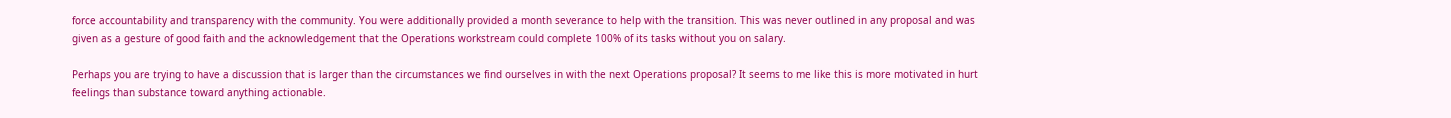force accountability and transparency with the community. You were additionally provided a month severance to help with the transition. This was never outlined in any proposal and was given as a gesture of good faith and the acknowledgement that the Operations workstream could complete 100% of its tasks without you on salary.

Perhaps you are trying to have a discussion that is larger than the circumstances we find ourselves in with the next Operations proposal? It seems to me like this is more motivated in hurt feelings than substance toward anything actionable.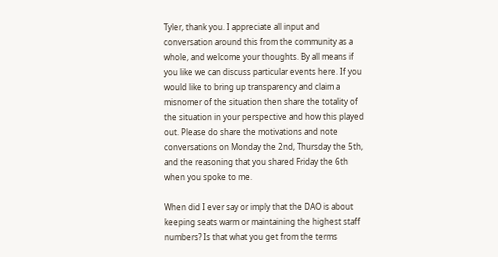Tyler, thank you. I appreciate all input and conversation around this from the community as a whole, and welcome your thoughts. By all means if you like we can discuss particular events here. If you would like to bring up transparency and claim a misnomer of the situation then share the totality of the situation in your perspective and how this played out. Please do share the motivations and note conversations on Monday the 2nd, Thursday the 5th, and the reasoning that you shared Friday the 6th when you spoke to me.

When did I ever say or imply that the DAO is about keeping seats warm or maintaining the highest staff numbers? Is that what you get from the terms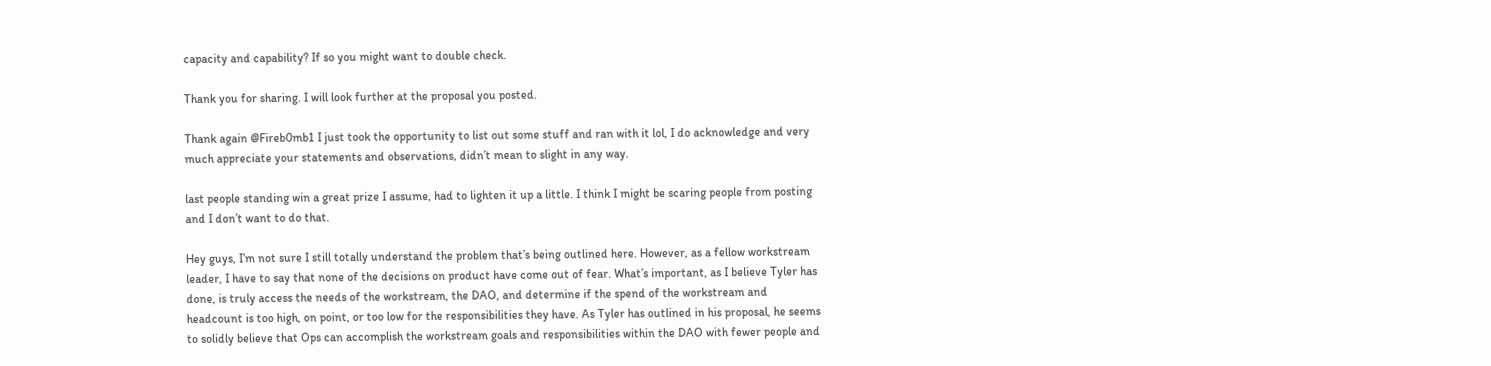capacity and capability? If so you might want to double check.

Thank you for sharing. I will look further at the proposal you posted.

Thank again @Fireb0mb1 I just took the opportunity to list out some stuff and ran with it lol, I do acknowledge and very much appreciate your statements and observations, didn’t mean to slight in any way.

last people standing win a great prize I assume, had to lighten it up a little. I think I might be scaring people from posting and I don’t want to do that.

Hey guys, I’m not sure I still totally understand the problem that’s being outlined here. However, as a fellow workstream leader, I have to say that none of the decisions on product have come out of fear. What’s important, as I believe Tyler has done, is truly access the needs of the workstream, the DAO, and determine if the spend of the workstream and headcount is too high, on point, or too low for the responsibilities they have. As Tyler has outlined in his proposal, he seems to solidly believe that Ops can accomplish the workstream goals and responsibilities within the DAO with fewer people and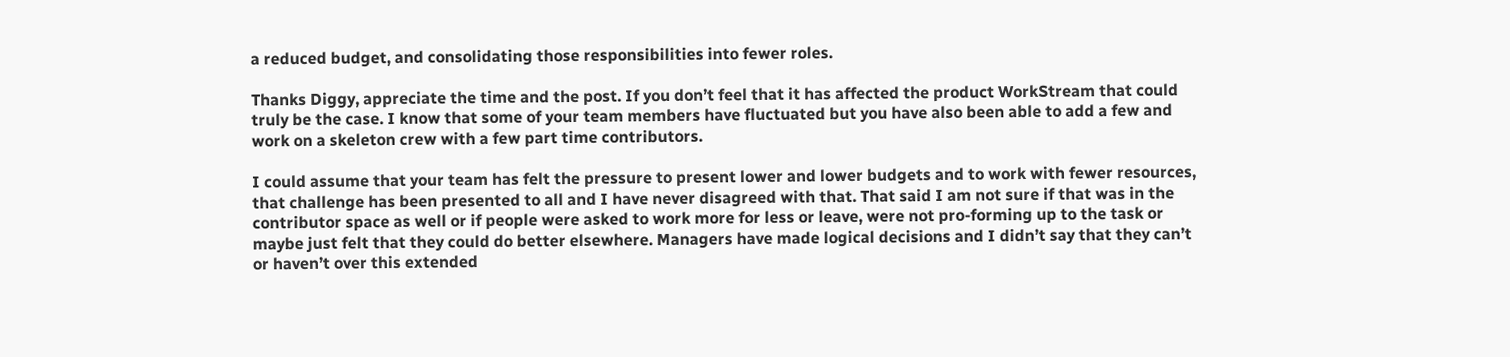a reduced budget, and consolidating those responsibilities into fewer roles.

Thanks Diggy, appreciate the time and the post. If you don’t feel that it has affected the product WorkStream that could truly be the case. I know that some of your team members have fluctuated but you have also been able to add a few and work on a skeleton crew with a few part time contributors.

I could assume that your team has felt the pressure to present lower and lower budgets and to work with fewer resources, that challenge has been presented to all and I have never disagreed with that. That said I am not sure if that was in the contributor space as well or if people were asked to work more for less or leave, were not pro-forming up to the task or maybe just felt that they could do better elsewhere. Managers have made logical decisions and I didn’t say that they can’t or haven’t over this extended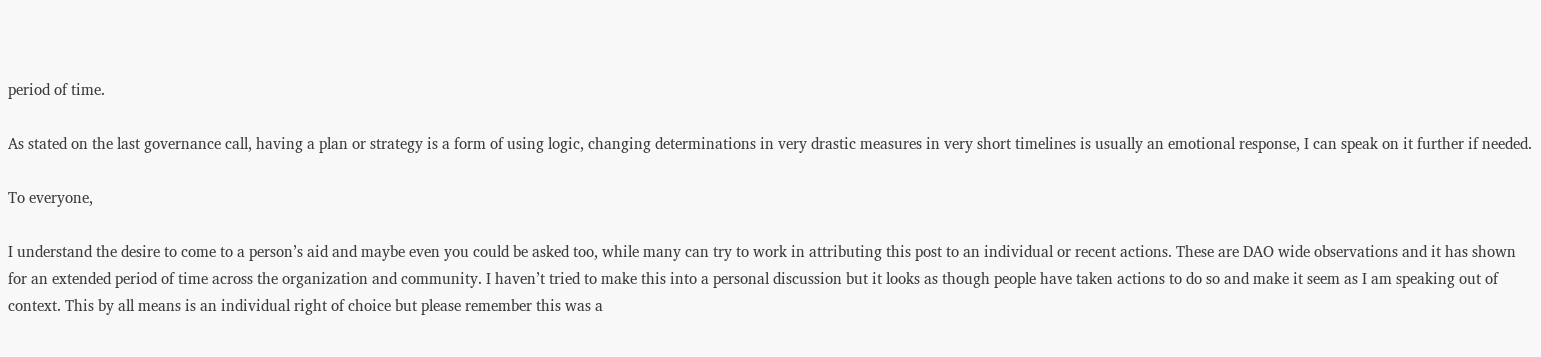period of time.

As stated on the last governance call, having a plan or strategy is a form of using logic, changing determinations in very drastic measures in very short timelines is usually an emotional response, I can speak on it further if needed.

To everyone,

I understand the desire to come to a person’s aid and maybe even you could be asked too, while many can try to work in attributing this post to an individual or recent actions. These are DAO wide observations and it has shown for an extended period of time across the organization and community. I haven’t tried to make this into a personal discussion but it looks as though people have taken actions to do so and make it seem as I am speaking out of context. This by all means is an individual right of choice but please remember this was a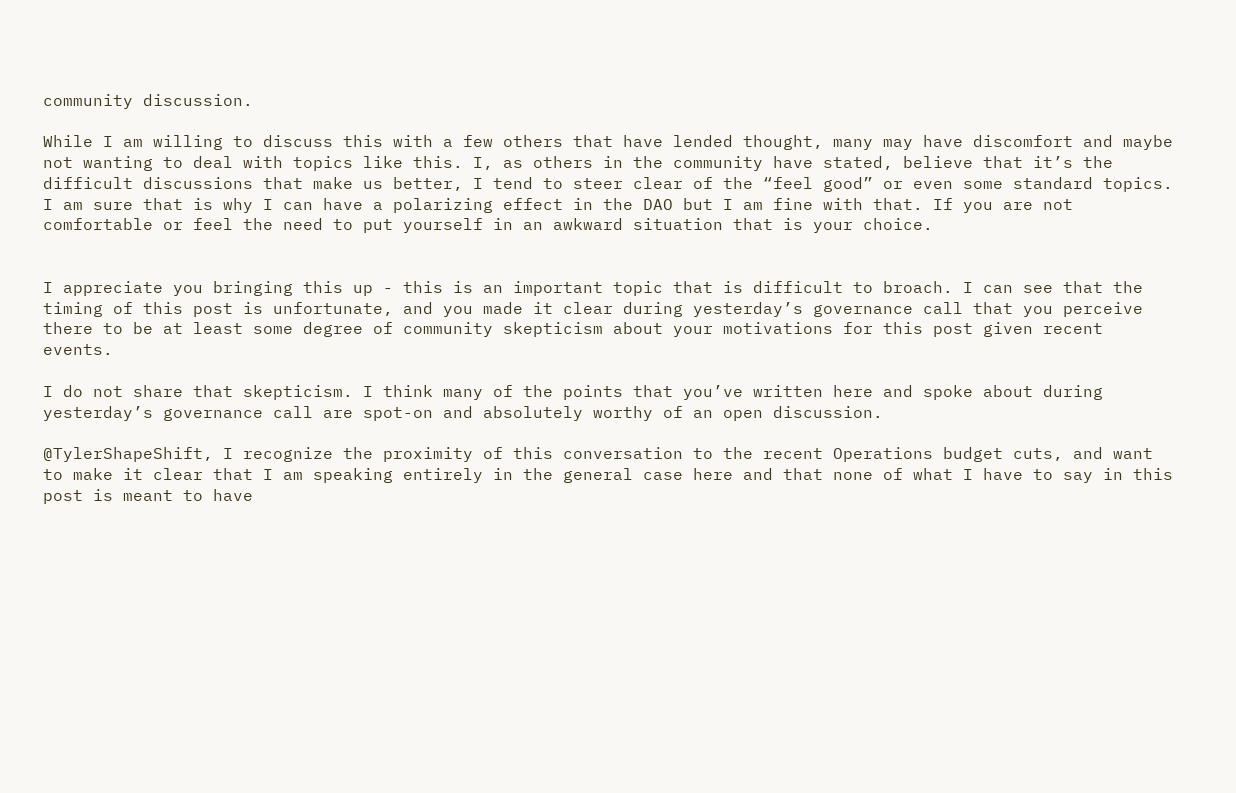community discussion.

While I am willing to discuss this with a few others that have lended thought, many may have discomfort and maybe not wanting to deal with topics like this. I, as others in the community have stated, believe that it’s the difficult discussions that make us better, I tend to steer clear of the “feel good” or even some standard topics. I am sure that is why I can have a polarizing effect in the DAO but I am fine with that. If you are not comfortable or feel the need to put yourself in an awkward situation that is your choice.


I appreciate you bringing this up - this is an important topic that is difficult to broach. I can see that the timing of this post is unfortunate, and you made it clear during yesterday’s governance call that you perceive there to be at least some degree of community skepticism about your motivations for this post given recent events.

I do not share that skepticism. I think many of the points that you’ve written here and spoke about during yesterday’s governance call are spot-on and absolutely worthy of an open discussion.

@TylerShapeShift, I recognize the proximity of this conversation to the recent Operations budget cuts, and want to make it clear that I am speaking entirely in the general case here and that none of what I have to say in this post is meant to have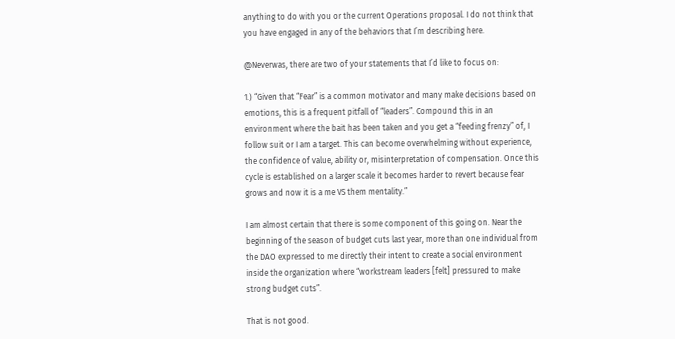anything to do with you or the current Operations proposal. I do not think that you have engaged in any of the behaviors that I’m describing here.

@Neverwas, there are two of your statements that I’d like to focus on:

1.) “Given that “Fear” is a common motivator and many make decisions based on emotions, this is a frequent pitfall of “leaders”. Compound this in an environment where the bait has been taken and you get a “feeding frenzy” of, I follow suit or I am a target. This can become overwhelming without experience, the confidence of value, ability or, misinterpretation of compensation. Once this cycle is established on a larger scale it becomes harder to revert because fear grows and now it is a me VS them mentality.”

I am almost certain that there is some component of this going on. Near the beginning of the season of budget cuts last year, more than one individual from the DAO expressed to me directly their intent to create a social environment inside the organization where “workstream leaders [felt] pressured to make strong budget cuts”.

That is not good.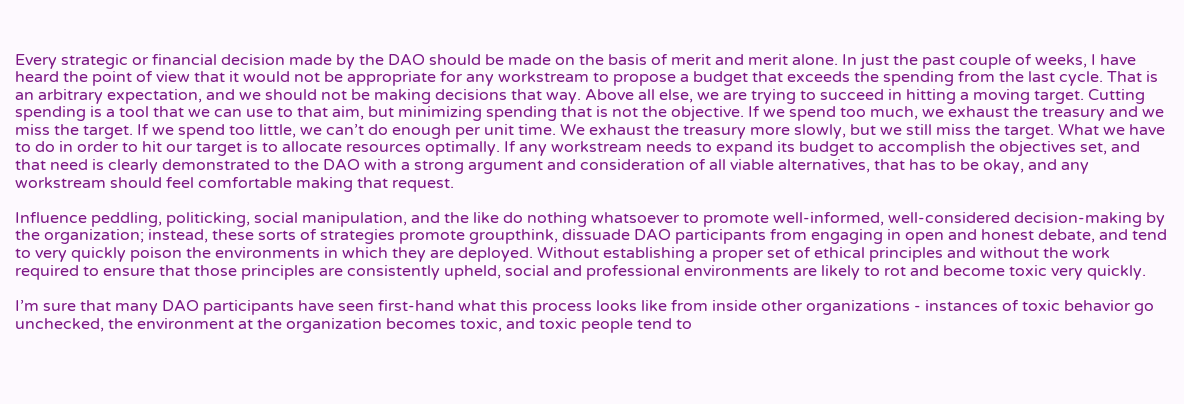Every strategic or financial decision made by the DAO should be made on the basis of merit and merit alone. In just the past couple of weeks, I have heard the point of view that it would not be appropriate for any workstream to propose a budget that exceeds the spending from the last cycle. That is an arbitrary expectation, and we should not be making decisions that way. Above all else, we are trying to succeed in hitting a moving target. Cutting spending is a tool that we can use to that aim, but minimizing spending that is not the objective. If we spend too much, we exhaust the treasury and we miss the target. If we spend too little, we can’t do enough per unit time. We exhaust the treasury more slowly, but we still miss the target. What we have to do in order to hit our target is to allocate resources optimally. If any workstream needs to expand its budget to accomplish the objectives set, and that need is clearly demonstrated to the DAO with a strong argument and consideration of all viable alternatives, that has to be okay, and any workstream should feel comfortable making that request.

Influence peddling, politicking, social manipulation, and the like do nothing whatsoever to promote well-informed, well-considered decision-making by the organization; instead, these sorts of strategies promote groupthink, dissuade DAO participants from engaging in open and honest debate, and tend to very quickly poison the environments in which they are deployed. Without establishing a proper set of ethical principles and without the work required to ensure that those principles are consistently upheld, social and professional environments are likely to rot and become toxic very quickly.

I’m sure that many DAO participants have seen first-hand what this process looks like from inside other organizations - instances of toxic behavior go unchecked, the environment at the organization becomes toxic, and toxic people tend to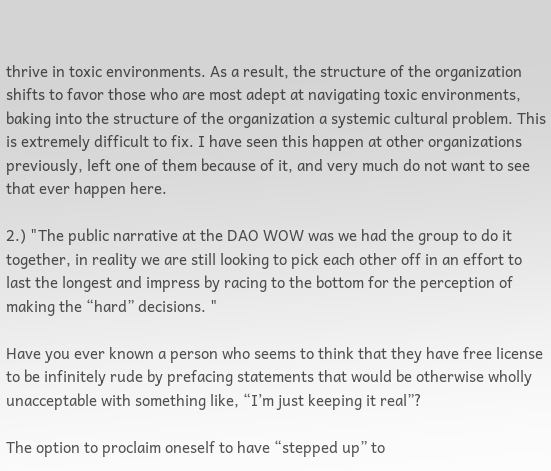thrive in toxic environments. As a result, the structure of the organization shifts to favor those who are most adept at navigating toxic environments, baking into the structure of the organization a systemic cultural problem. This is extremely difficult to fix. I have seen this happen at other organizations previously, left one of them because of it, and very much do not want to see that ever happen here.

2.) "The public narrative at the DAO WOW was we had the group to do it together, in reality we are still looking to pick each other off in an effort to last the longest and impress by racing to the bottom for the perception of making the “hard” decisions. "

Have you ever known a person who seems to think that they have free license to be infinitely rude by prefacing statements that would be otherwise wholly unacceptable with something like, “I’m just keeping it real”?

The option to proclaim oneself to have “stepped up” to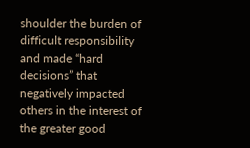shoulder the burden of difficult responsibility and made “hard decisions” that negatively impacted others in the interest of the greater good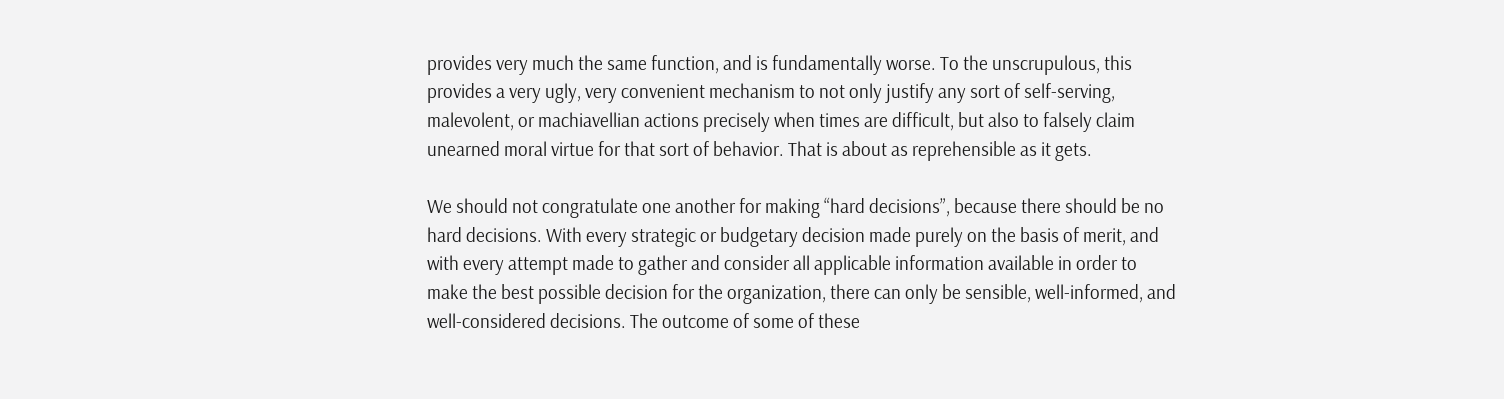provides very much the same function, and is fundamentally worse. To the unscrupulous, this provides a very ugly, very convenient mechanism to not only justify any sort of self-serving, malevolent, or machiavellian actions precisely when times are difficult, but also to falsely claim unearned moral virtue for that sort of behavior. That is about as reprehensible as it gets.

We should not congratulate one another for making “hard decisions”, because there should be no hard decisions. With every strategic or budgetary decision made purely on the basis of merit, and with every attempt made to gather and consider all applicable information available in order to make the best possible decision for the organization, there can only be sensible, well-informed, and well-considered decisions. The outcome of some of these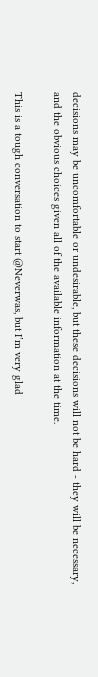decisions may be uncomfortable or undesirable, but these decisions will not be hard - they will be necessary, and the obvious choices given all of the available information at the time.

This is a tough conversation to start @Neverwas, but I’m very glad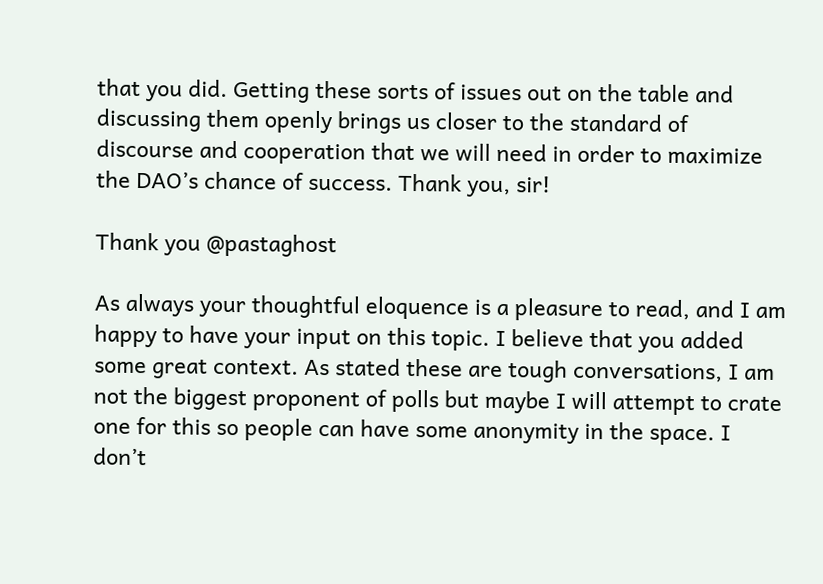that you did. Getting these sorts of issues out on the table and discussing them openly brings us closer to the standard of discourse and cooperation that we will need in order to maximize the DAO’s chance of success. Thank you, sir!

Thank you @pastaghost

As always your thoughtful eloquence is a pleasure to read, and I am happy to have your input on this topic. I believe that you added some great context. As stated these are tough conversations, I am not the biggest proponent of polls but maybe I will attempt to crate one for this so people can have some anonymity in the space. I don’t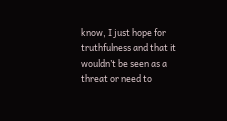know, I just hope for truthfulness and that it wouldn’t be seen as a threat or need to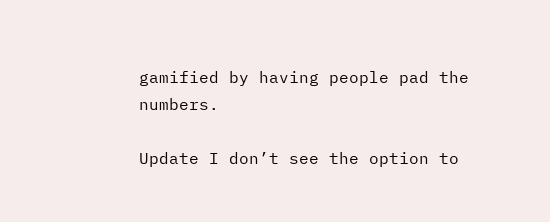gamified by having people pad the numbers.

Update I don’t see the option to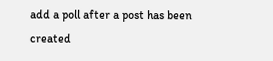add a poll after a post has been created